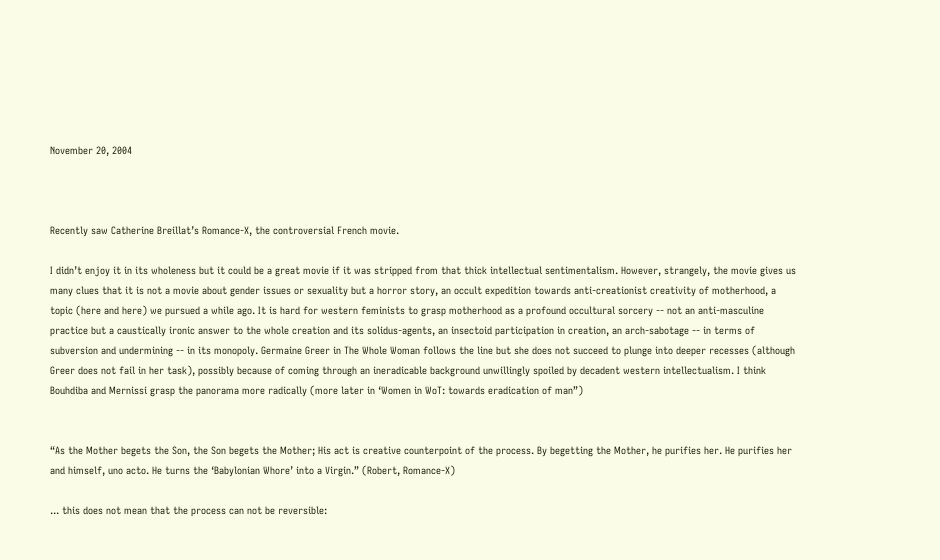November 20, 2004



Recently saw Catherine Breillat’s Romance-X, the controversial French movie.

I didn’t enjoy it in its wholeness but it could be a great movie if it was stripped from that thick intellectual sentimentalism. However, strangely, the movie gives us many clues that it is not a movie about gender issues or sexuality but a horror story, an occult expedition towards anti-creationist creativity of motherhood, a topic (here and here) we pursued a while ago. It is hard for western feminists to grasp motherhood as a profound occultural sorcery -- not an anti-masculine practice but a caustically ironic answer to the whole creation and its solidus-agents, an insectoid participation in creation, an arch-sabotage -- in terms of subversion and undermining -- in its monopoly. Germaine Greer in The Whole Woman follows the line but she does not succeed to plunge into deeper recesses (although Greer does not fail in her task), possibly because of coming through an ineradicable background unwillingly spoiled by decadent western intellectualism. I think Bouhdiba and Mernissi grasp the panorama more radically (more later in ‘Women in WoT: towards eradication of man”)


“As the Mother begets the Son, the Son begets the Mother; His act is creative counterpoint of the process. By begetting the Mother, he purifies her. He purifies her and himself, uno acto. He turns the ‘Babylonian Whore’ into a Virgin.” (Robert, Romance-X)

... this does not mean that the process can not be reversible: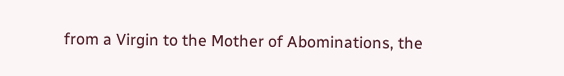from a Virgin to the Mother of Abominations, the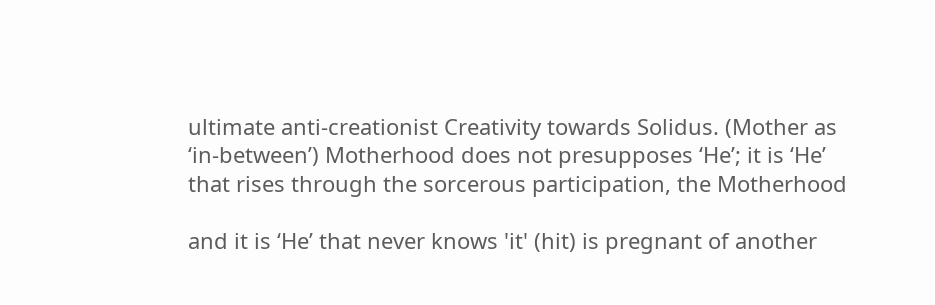ultimate anti-creationist Creativity towards Solidus. (Mother as ‘in-between’) Motherhood does not presupposes ‘He’; it is ‘He’ that rises through the sorcerous participation, the Motherhood

and it is ‘He’ that never knows 'it' (hit) is pregnant of another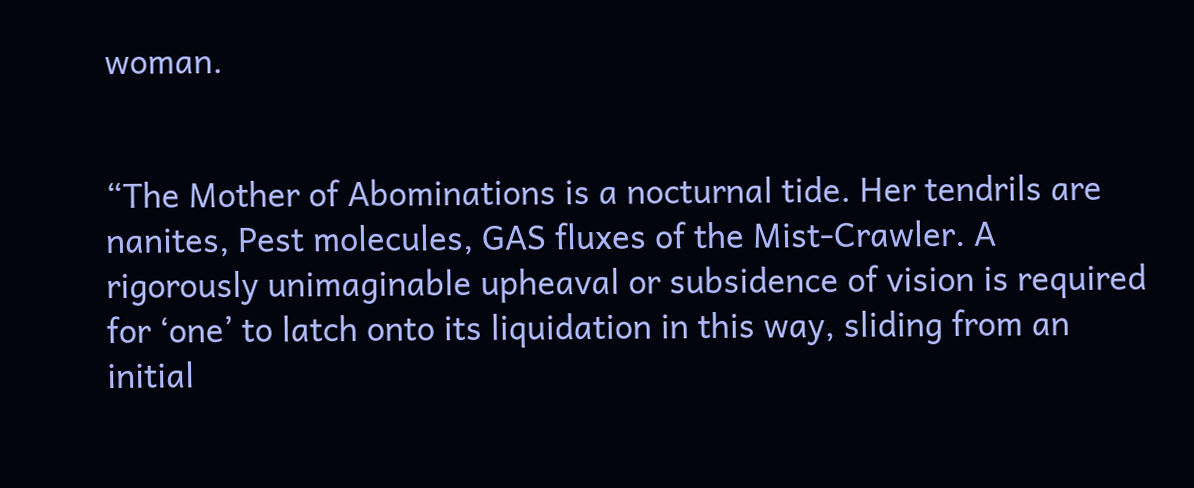woman.


“The Mother of Abominations is a nocturnal tide. Her tendrils are nanites, Pest molecules, GAS fluxes of the Mist-Crawler. A rigorously unimaginable upheaval or subsidence of vision is required for ‘one’ to latch onto its liquidation in this way, sliding from an initial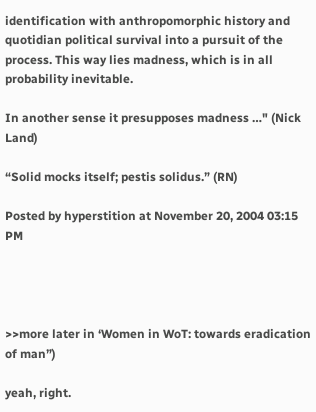identification with anthropomorphic history and quotidian political survival into a pursuit of the process. This way lies madness, which is in all probability inevitable.

In another sense it presupposes madness …" (Nick Land)

“Solid mocks itself; pestis solidus.” (RN)

Posted by hyperstition at November 20, 2004 03:15 PM




>>more later in ‘Women in WoT: towards eradication of man”)

yeah, right.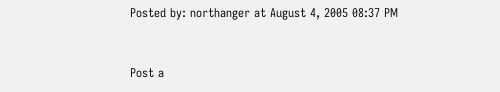Posted by: northanger at August 4, 2005 08:37 PM



Post a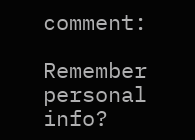comment:

Remember personal info?